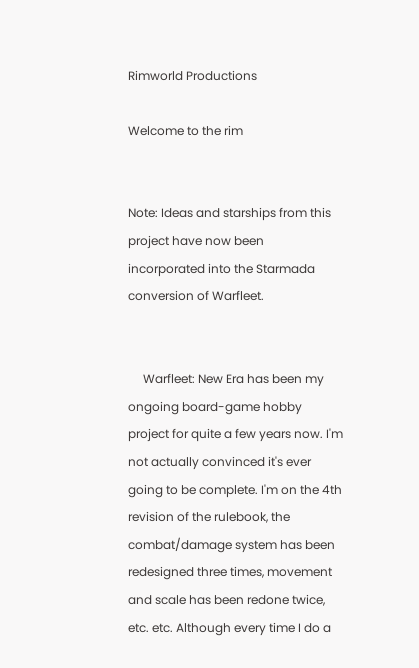Rimworld Productions

Welcome to the rim


Note: Ideas and starships from this project have now been incorporated into the Starmada conversion of Warfleet.


     Warfleet: New Era has been my ongoing board-game hobby project for quite a few years now. I'm not actually convinced it's ever going to be complete. I'm on the 4th revision of the rulebook, the combat/damage system has been redesigned three times, movement and scale has been redone twice, etc. etc. Although every time I do a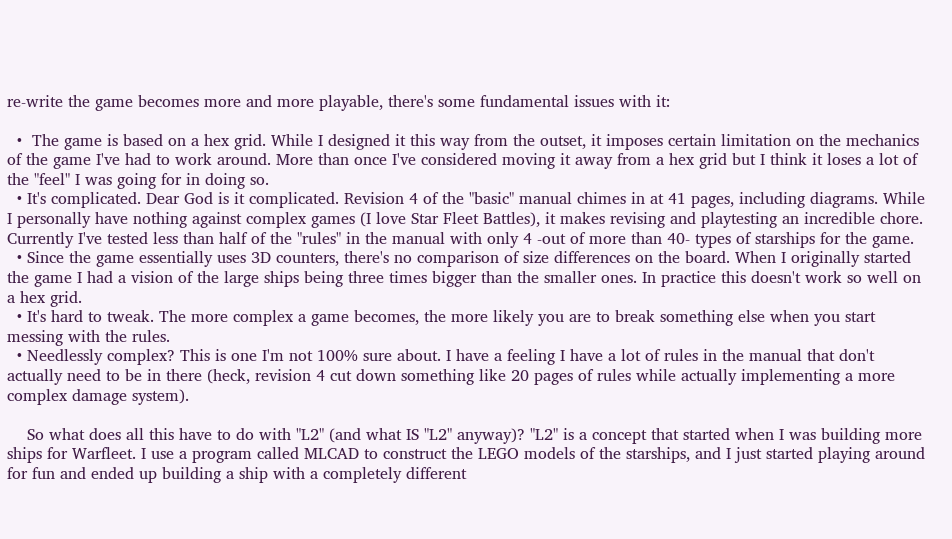re-write the game becomes more and more playable, there's some fundamental issues with it:

  •  The game is based on a hex grid. While I designed it this way from the outset, it imposes certain limitation on the mechanics of the game I've had to work around. More than once I've considered moving it away from a hex grid but I think it loses a lot of the "feel" I was going for in doing so.
  • It's complicated. Dear God is it complicated. Revision 4 of the "basic" manual chimes in at 41 pages, including diagrams. While I personally have nothing against complex games (I love Star Fleet Battles), it makes revising and playtesting an incredible chore. Currently I've tested less than half of the "rules" in the manual with only 4 -out of more than 40- types of starships for the game.
  • Since the game essentially uses 3D counters, there's no comparison of size differences on the board. When I originally started the game I had a vision of the large ships being three times bigger than the smaller ones. In practice this doesn't work so well on a hex grid.
  • It's hard to tweak. The more complex a game becomes, the more likely you are to break something else when you start messing with the rules.
  • Needlessly complex? This is one I'm not 100% sure about. I have a feeling I have a lot of rules in the manual that don't actually need to be in there (heck, revision 4 cut down something like 20 pages of rules while actually implementing a more complex damage system).

    So what does all this have to do with "L2" (and what IS "L2" anyway)? "L2" is a concept that started when I was building more ships for Warfleet. I use a program called MLCAD to construct the LEGO models of the starships, and I just started playing around for fun and ended up building a ship with a completely different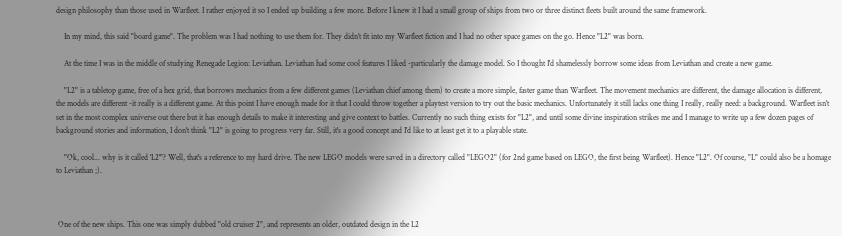design philosophy than those used in Warfleet. I rather enjoyed it so I ended up building a few more. Before I knew it I had a small group of ships from two or three distinct fleets built around the same framework.

    In my mind, this said "board game". The problem was I had nothing to use them for. They didn't fit into my Warfleet fiction and I had no other space games on the go. Hence "L2" was born.

    At the time I was in the middle of studying Renegade Legion: Leviathan. Leviathan had some cool features I liked -particularly the damage model. So I thought I'd shamelessly borrow some ideas from Leviathan and create a new game.

    "L2" is a tabletop game, free of a hex grid, that borrows mechanics from a few different games (Leviathan chief among them) to create a more simple, faster game than Warfleet. The movement mechanics are different, the damage allocation is different, the models are different -it really is a different game. At this point I have enough made for it that I could throw together a playtest version to try out the basic mechanics. Unfortunately it still lacks one thing I really, really need: a background. Warfleet isn't set in the most complex universe out there but it has enough details to make it interesting and give context to battles. Currently no such thing exists for "L2", and until some divine inspiration strikes me and I manage to write up a few dozen pages of background stories and information, I don't think "L2" is going to progress very far. Still, it's a good concept and I'd like to at least get it to a playable state.

    "Ok, cool... why is it called 'L2'"? Well, that's a reference to my hard drive. The new LEGO models were saved in a directory called "LEGO2" (for 2nd game based on LEGO, the first being Warfleet). Hence "L2". Of course, "L" could also be a homage to Leviathan ;).



 One of the new ships. This one was simply dubbed "old cruiser 2", and represents an older, outdated design in the L2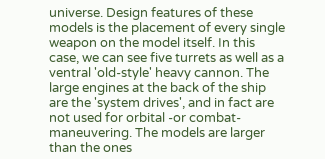universe. Design features of these models is the placement of every single weapon on the model itself. In this case, we can see five turrets as well as a ventral 'old-style' heavy cannon. The large engines at the back of the ship are the 'system drives', and in fact are not used for orbital -or combat- maneuvering. The models are larger than the ones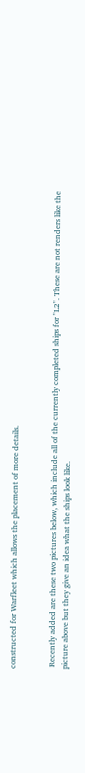constructed for Warfleet which allows the placement of more details.


 Recently added are these two pictures below, which include all of the currently completed ships for "L2". These are not renders like the picture above but they give an idea what the ships look like.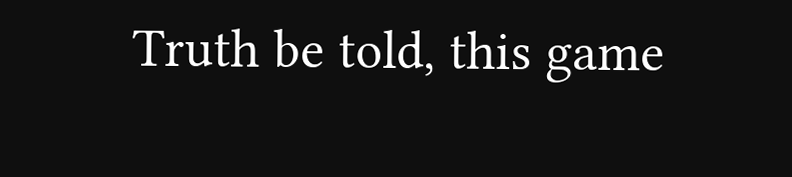Truth be told, this game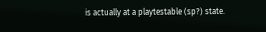is actually at a playtestable (sp?) state.